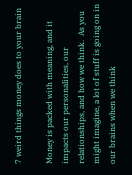7 weird things money does to your brain

Money is packed with meaning, and it impacts our personalities, our relationships, and how we think.  As you might imagine, a lot of stuff is going on in our brains when we think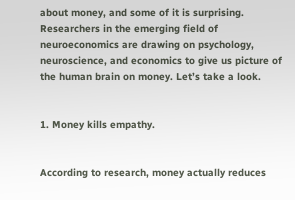about money, and some of it is surprising. Researchers in the emerging field of neuroeconomics are drawing on psychology, neuroscience, and economics to give us picture of the human brain on money. Let’s take a look.


1. Money kills empathy.


According to research, money actually reduces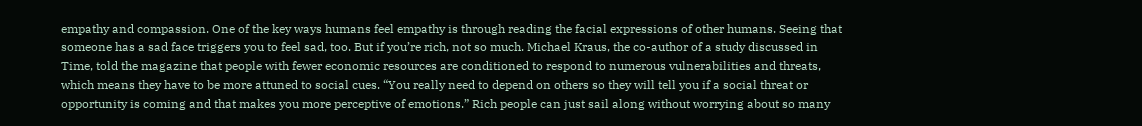empathy and compassion. One of the key ways humans feel empathy is through reading the facial expressions of other humans. Seeing that someone has a sad face triggers you to feel sad, too. But if you’re rich, not so much. Michael Kraus, the co-author of a study discussed in Time, told the magazine that people with fewer economic resources are conditioned to respond to numerous vulnerabilities and threats, which means they have to be more attuned to social cues. “You really need to depend on others so they will tell you if a social threat or opportunity is coming and that makes you more perceptive of emotions.” Rich people can just sail along without worrying about so many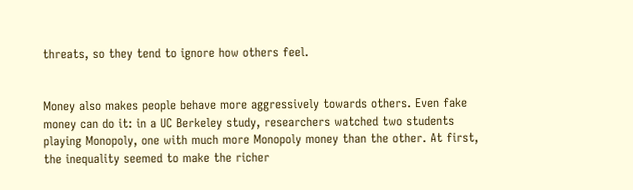threats, so they tend to ignore how others feel.


Money also makes people behave more aggressively towards others. Even fake money can do it: in a UC Berkeley study, researchers watched two students playing Monopoly, one with much more Monopoly money than the other. At first, the inequality seemed to make the richer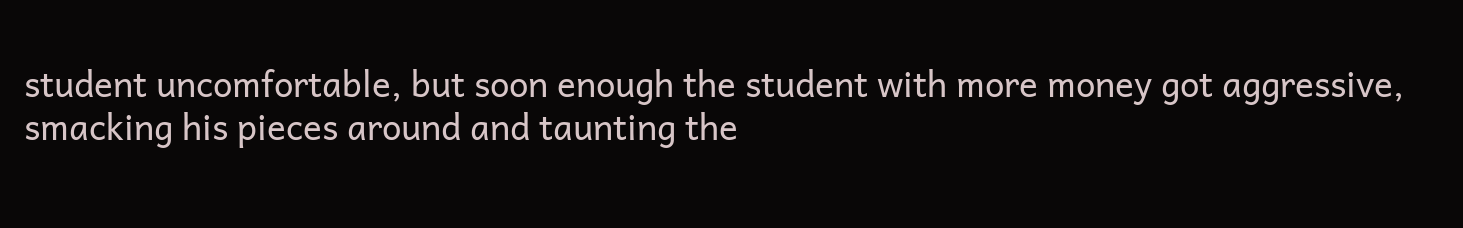student uncomfortable, but soon enough the student with more money got aggressive, smacking his pieces around and taunting the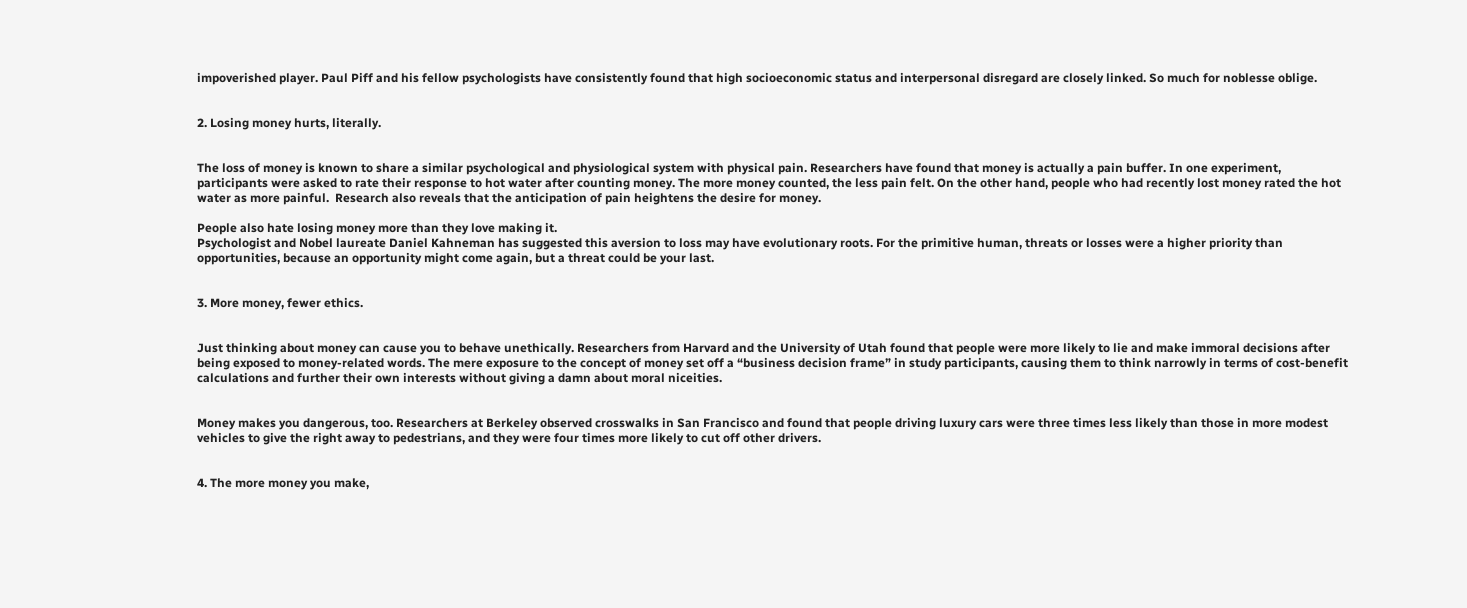impoverished player. Paul Piff and his fellow psychologists have consistently found that high socioeconomic status and interpersonal disregard are closely linked. So much for noblesse oblige.


2. Losing money hurts, literally.


The loss of money is known to share a similar psychological and physiological system with physical pain. Researchers have found that money is actually a pain buffer. In one experiment, participants were asked to rate their response to hot water after counting money. The more money counted, the less pain felt. On the other hand, people who had recently lost money rated the hot water as more painful.  Research also reveals that the anticipation of pain heightens the desire for money.

People also hate losing money more than they love making it.
Psychologist and Nobel laureate Daniel Kahneman has suggested this aversion to loss may have evolutionary roots. For the primitive human, threats or losses were a higher priority than opportunities, because an opportunity might come again, but a threat could be your last.


3. More money, fewer ethics.


Just thinking about money can cause you to behave unethically. Researchers from Harvard and the University of Utah found that people were more likely to lie and make immoral decisions after being exposed to money-related words. The mere exposure to the concept of money set off a “business decision frame” in study participants, causing them to think narrowly in terms of cost-benefit calculations and further their own interests without giving a damn about moral niceities.


Money makes you dangerous, too. Researchers at Berkeley observed crosswalks in San Francisco and found that people driving luxury cars were three times less likely than those in more modest vehicles to give the right away to pedestrians, and they were four times more likely to cut off other drivers.


4. The more money you make,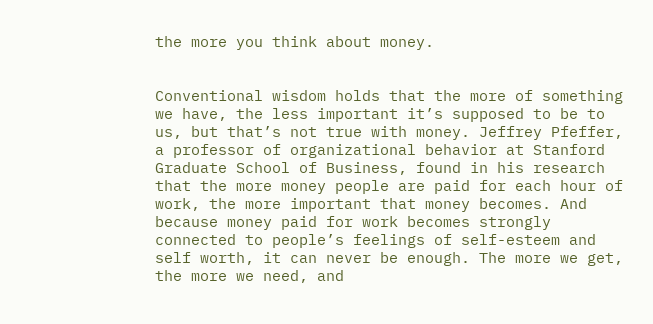the more you think about money.


Conventional wisdom holds that the more of something we have, the less important it’s supposed to be to us, but that’s not true with money. Jeffrey Pfeffer, a professor of organizational behavior at Stanford Graduate School of Business, found in his research that the more money people are paid for each hour of work, the more important that money becomes. And because money paid for work becomes strongly connected to people’s feelings of self-esteem and self worth, it can never be enough. The more we get, the more we need, and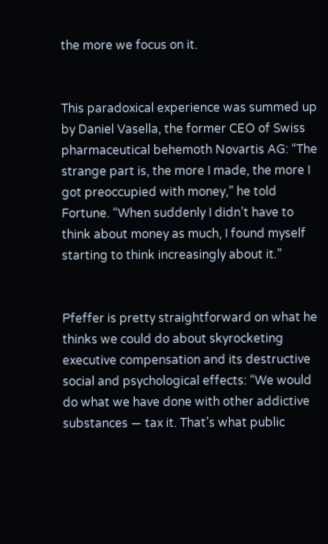the more we focus on it.


This paradoxical experience was summed up by Daniel Vasella, the former CEO of Swiss pharmaceutical behemoth Novartis AG: “The strange part is, the more I made, the more I got preoccupied with money,” he told Fortune. “When suddenly I didn’t have to think about money as much, I found myself starting to think increasingly about it.”


Pfeffer is pretty straightforward on what he thinks we could do about skyrocketing executive compensation and its destructive social and psychological effects: “We would do what we have done with other addictive substances — tax it. That’s what public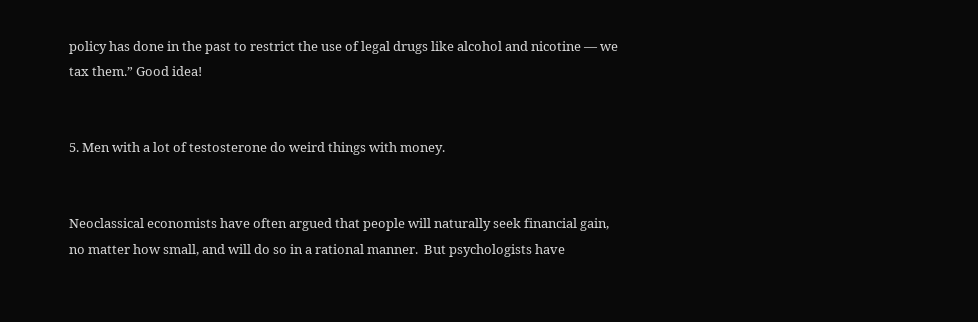policy has done in the past to restrict the use of legal drugs like alcohol and nicotine — we tax them.” Good idea!


5. Men with a lot of testosterone do weird things with money.


Neoclassical economists have often argued that people will naturally seek financial gain, no matter how small, and will do so in a rational manner.  But psychologists have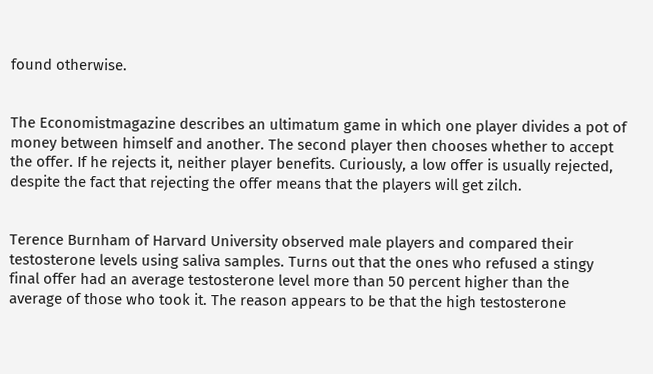found otherwise.


The Economistmagazine describes an ultimatum game in which one player divides a pot of money between himself and another. The second player then chooses whether to accept the offer. If he rejects it, neither player benefits. Curiously, a low offer is usually rejected, despite the fact that rejecting the offer means that the players will get zilch.


Terence Burnham of Harvard University observed male players and compared their testosterone levels using saliva samples. Turns out that the ones who refused a stingy final offer had an average testosterone level more than 50 percent higher than the average of those who took it. The reason appears to be that the high testosterone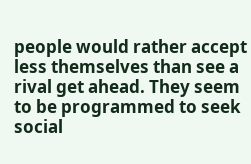people would rather accept less themselves than see a rival get ahead. They seem to be programmed to seek social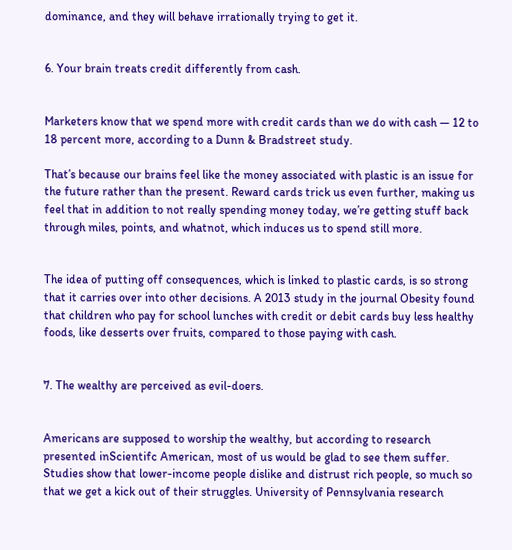dominance, and they will behave irrationally trying to get it.


6. Your brain treats credit differently from cash.


Marketers know that we spend more with credit cards than we do with cash — 12 to 18 percent more, according to a Dunn & Bradstreet study.

That’s because our brains feel like the money associated with plastic is an issue for the future rather than the present. Reward cards trick us even further, making us feel that in addition to not really spending money today, we’re getting stuff back through miles, points, and whatnot, which induces us to spend still more.


The idea of putting off consequences, which is linked to plastic cards, is so strong that it carries over into other decisions. A 2013 study in the journal Obesity found that children who pay for school lunches with credit or debit cards buy less healthy foods, like desserts over fruits, compared to those paying with cash.


7. The wealthy are perceived as evil-doers.


Americans are supposed to worship the wealthy, but according to research presented inScientifc American, most of us would be glad to see them suffer. Studies show that lower-income people dislike and distrust rich people, so much so that we get a kick out of their struggles. University of Pennsylvania research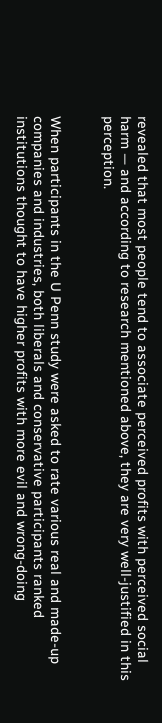revealed that most people tend to associate perceived profits with perceived social harm — and according to research mentioned above, they are very well-justified in this perception.


When participants in the U Penn study were asked to rate various real and made-up companies and industries, both liberals and conservative participants ranked institutions thought to have higher profits with more evil and wrong-doing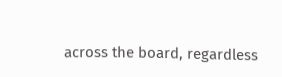across the board, regardless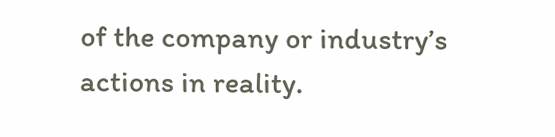of the company or industry’s actions in reality.